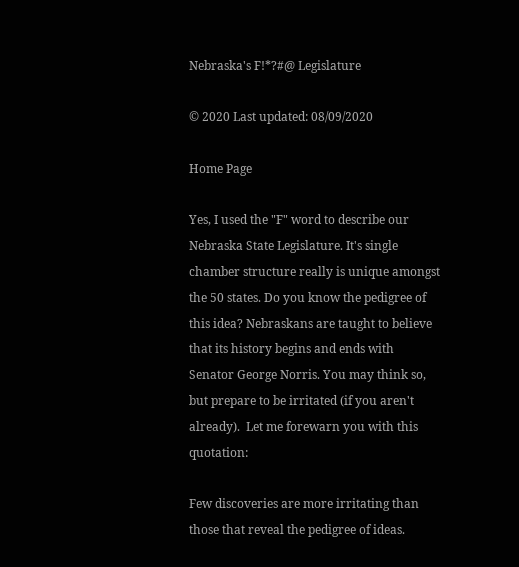Nebraska's F!*?#@ Legislature

© 2020 Last updated: 08/09/2020

Home Page

Yes, I used the "F" word to describe our Nebraska State Legislature. It's single chamber structure really is unique amongst the 50 states. Do you know the pedigree of this idea? Nebraskans are taught to believe that its history begins and ends with Senator George Norris. You may think so, but prepare to be irritated (if you aren't already).  Let me forewarn you with this quotation:

Few discoveries are more irritating than those that reveal the pedigree of ideas.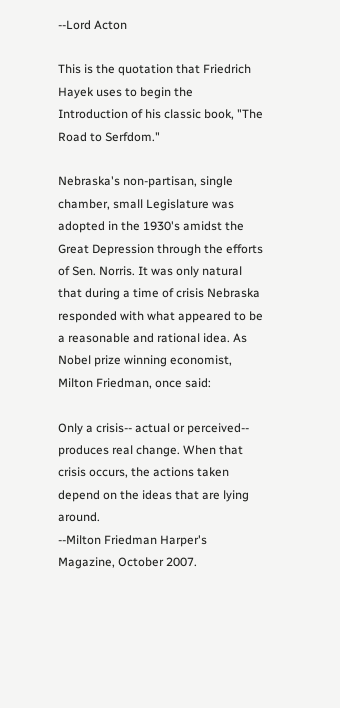--Lord Acton

This is the quotation that Friedrich Hayek uses to begin the Introduction of his classic book, "The Road to Serfdom."

Nebraska's non-partisan, single chamber, small Legislature was adopted in the 1930's amidst the Great Depression through the efforts of Sen. Norris. It was only natural that during a time of crisis Nebraska responded with what appeared to be a reasonable and rational idea. As Nobel prize winning economist, Milton Friedman, once said:

Only a crisis-- actual or perceived-- produces real change. When that crisis occurs, the actions taken depend on the ideas that are lying around.
--Milton Friedman Harper's Magazine, October 2007.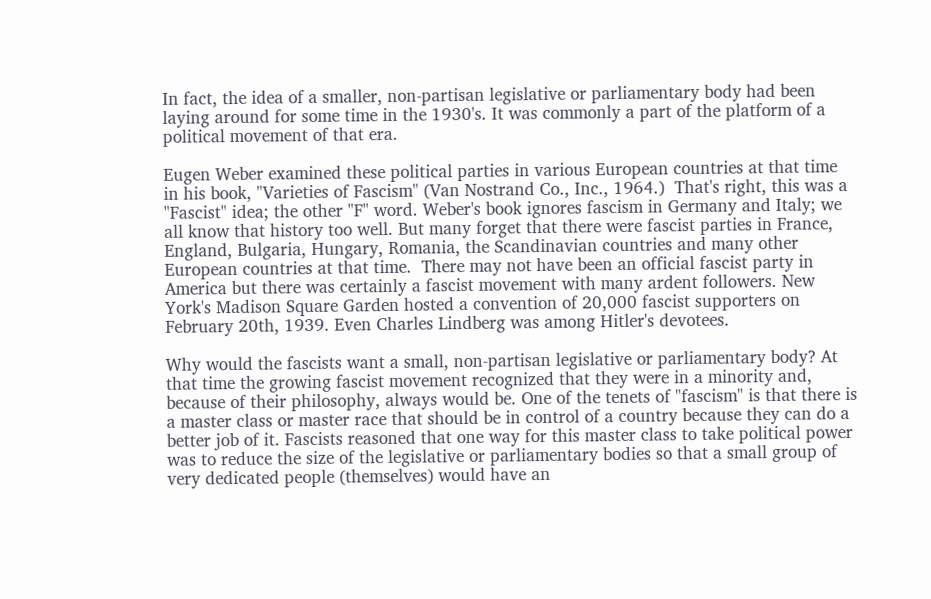In fact, the idea of a smaller, non-partisan legislative or parliamentary body had been laying around for some time in the 1930's. It was commonly a part of the platform of a political movement of that era.

Eugen Weber examined these political parties in various European countries at that time in his book, "Varieties of Fascism" (Van Nostrand Co., Inc., 1964.)  That's right, this was a "Fascist" idea; the other "F" word. Weber's book ignores fascism in Germany and Italy; we all know that history too well. But many forget that there were fascist parties in France, England, Bulgaria, Hungary, Romania, the Scandinavian countries and many other European countries at that time.  There may not have been an official fascist party in America but there was certainly a fascist movement with many ardent followers. New York's Madison Square Garden hosted a convention of 20,000 fascist supporters on February 20th, 1939. Even Charles Lindberg was among Hitler's devotees.

Why would the fascists want a small, non-partisan legislative or parliamentary body? At that time the growing fascist movement recognized that they were in a minority and, because of their philosophy, always would be. One of the tenets of "fascism" is that there is a master class or master race that should be in control of a country because they can do a better job of it. Fascists reasoned that one way for this master class to take political power was to reduce the size of the legislative or parliamentary bodies so that a small group of very dedicated people (themselves) would have an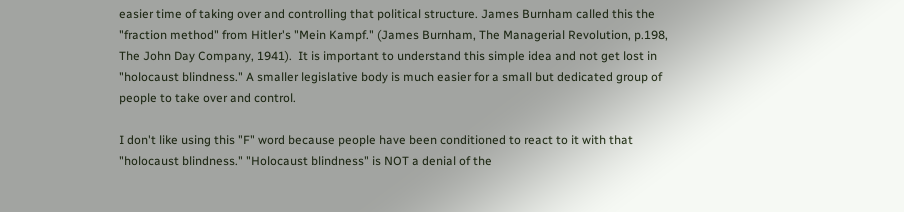easier time of taking over and controlling that political structure. James Burnham called this the "fraction method" from Hitler's "Mein Kampf." (James Burnham, The Managerial Revolution, p.198, The John Day Company, 1941).  It is important to understand this simple idea and not get lost in "holocaust blindness." A smaller legislative body is much easier for a small but dedicated group of people to take over and control.

I don't like using this "F" word because people have been conditioned to react to it with that "holocaust blindness." "Holocaust blindness" is NOT a denial of the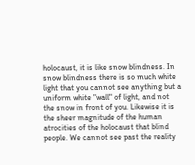holocaust, it is like snow blindness. In snow blindness there is so much white light that you cannot see anything but a uniform white "wall" of light, and not the snow in front of you. Likewise it is the sheer magnitude of the human atrocities of the holocaust that blind people. We cannot see past the reality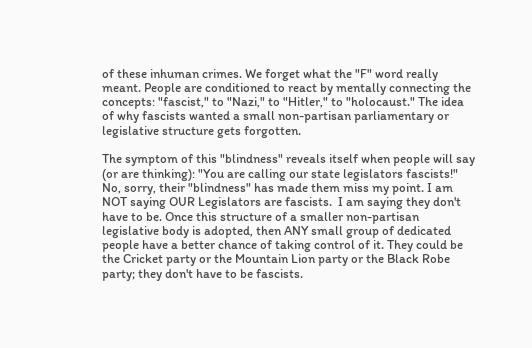of these inhuman crimes. We forget what the "F" word really meant. People are conditioned to react by mentally connecting the concepts: "fascist," to "Nazi," to "Hitler," to "holocaust." The idea of why fascists wanted a small non-partisan parliamentary or legislative structure gets forgotten.

The symptom of this "blindness" reveals itself when people will say (or are thinking): "You are calling our state legislators fascists!" No, sorry, their "blindness" has made them miss my point. I am NOT saying OUR Legislators are fascists.  I am saying they don't have to be. Once this structure of a smaller non-partisan legislative body is adopted, then ANY small group of dedicated people have a better chance of taking control of it. They could be the Cricket party or the Mountain Lion party or the Black Robe party; they don't have to be fascists.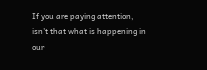If you are paying attention, isn't that what is happening in our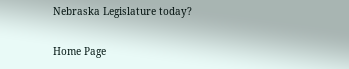Nebraska Legislature today?

Home Page